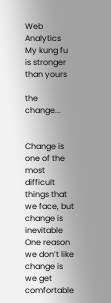Web Analytics
My kung fu is stronger than yours

the change...


Change is one of the most difficult things that we face, but change is inevitable
One reason we don’t like change is we get comfortable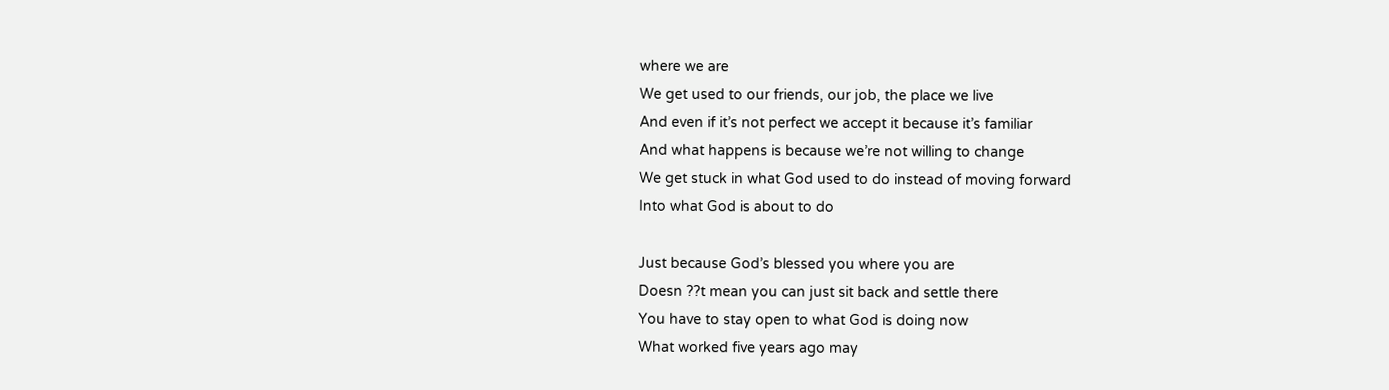where we are
We get used to our friends, our job, the place we live
And even if it’s not perfect we accept it because it’s familiar
And what happens is because we’re not willing to change
We get stuck in what God used to do instead of moving forward
Into what God is about to do

Just because God’s blessed you where you are
Doesn ??t mean you can just sit back and settle there
You have to stay open to what God is doing now
What worked five years ago may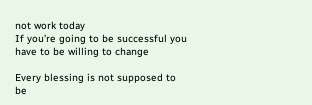not work today
If you’re going to be successful you have to be willing to change

Every blessing is not supposed to be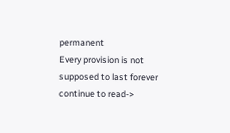permanent
Every provision is not supposed to last forever
continue to read->